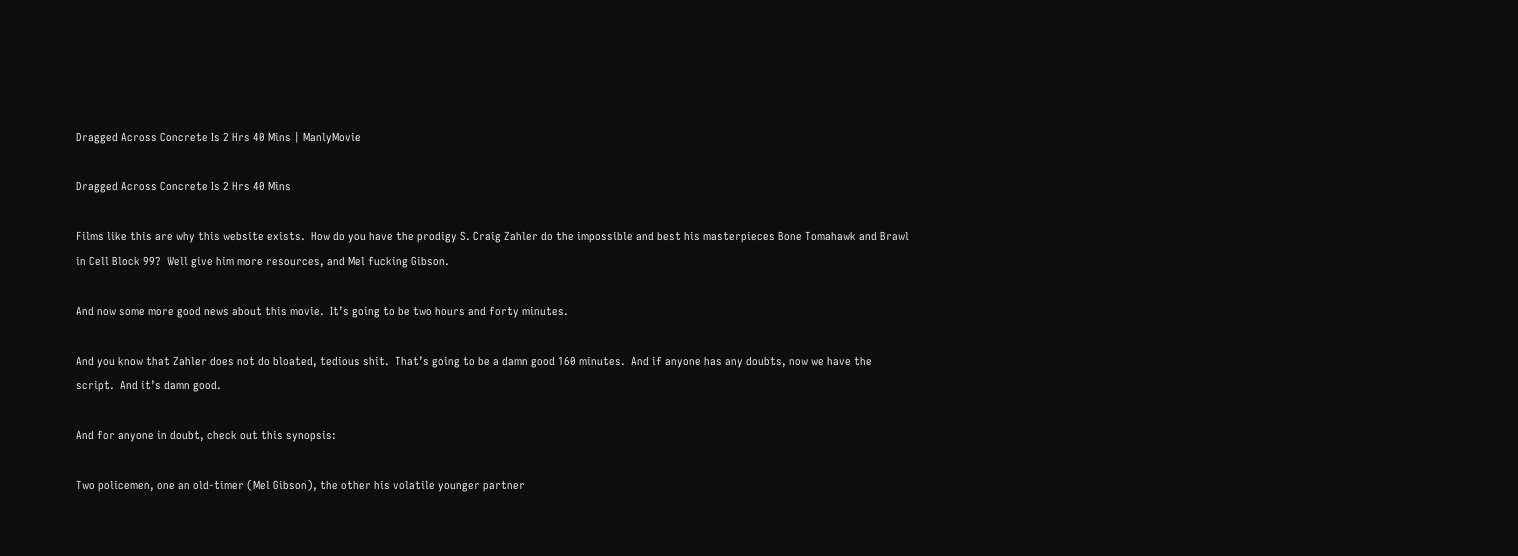Dragged Across Concrete Is 2 Hrs 40 Mins | ManlyMovie

Dragged Across Concrete Is 2 Hrs 40 Mins

Films like this are why this website exists.  How do you have the prodigy S. Craig Zahler do the impossible and best his masterpieces Bone Tomahawk and Brawl in Cell Block 99?  Well give him more resources, and Mel fucking Gibson.

And now some more good news about this movie.  It’s going to be two hours and forty minutes.

And you know that Zahler does not do bloated, tedious shit.  That’s going to be a damn good 160 minutes.  And if anyone has any doubts, now we have the script.  And it’s damn good.

And for anyone in doubt, check out this synopsis:

Two policemen, one an old-timer (Mel Gibson), the other his volatile younger partner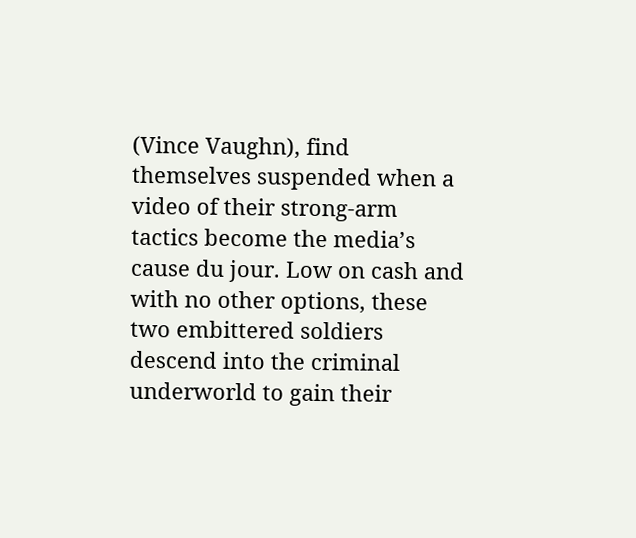(Vince Vaughn), find themselves suspended when a video of their strong-arm tactics become the media’s cause du jour. Low on cash and with no other options, these two embittered soldiers descend into the criminal underworld to gain their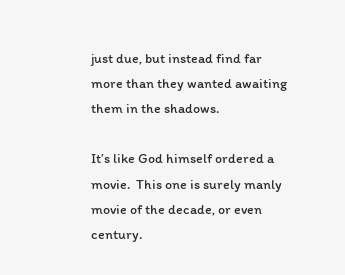just due, but instead find far more than they wanted awaiting them in the shadows.

It’s like God himself ordered a movie.  This one is surely manly movie of the decade, or even century.